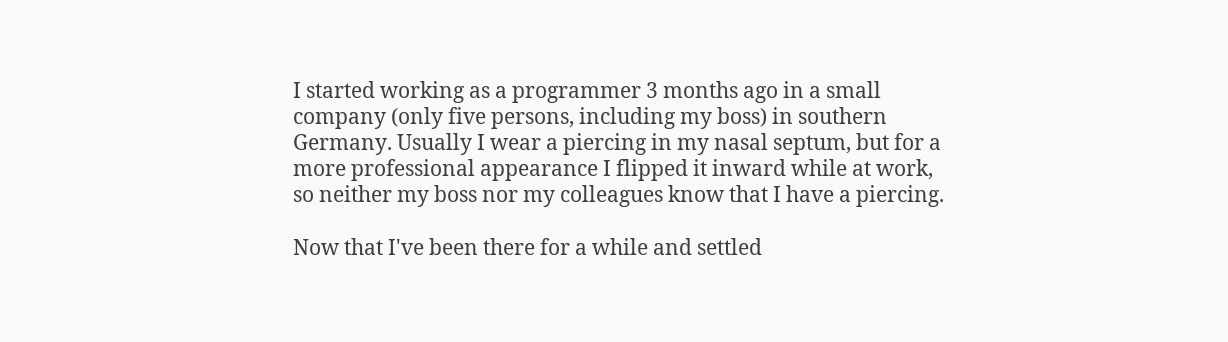I started working as a programmer 3 months ago in a small company (only five persons, including my boss) in southern Germany. Usually I wear a piercing in my nasal septum, but for a more professional appearance I flipped it inward while at work, so neither my boss nor my colleagues know that I have a piercing.

Now that I've been there for a while and settled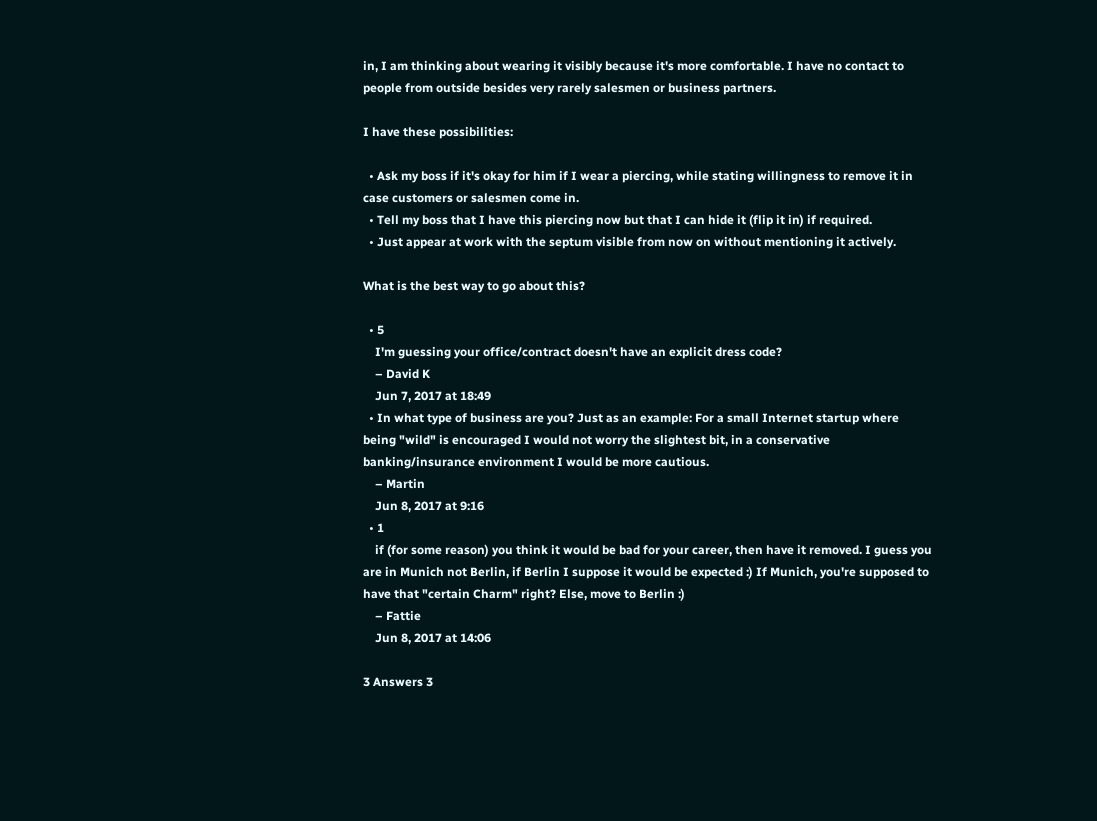in, I am thinking about wearing it visibly because it's more comfortable. I have no contact to people from outside besides very rarely salesmen or business partners.

I have these possibilities:

  • Ask my boss if it's okay for him if I wear a piercing, while stating willingness to remove it in case customers or salesmen come in.
  • Tell my boss that I have this piercing now but that I can hide it (flip it in) if required.
  • Just appear at work with the septum visible from now on without mentioning it actively.

What is the best way to go about this?

  • 5
    I'm guessing your office/contract doesn't have an explicit dress code?
    – David K
    Jun 7, 2017 at 18:49
  • In what type of business are you? Just as an example: For a small Internet startup where being "wild" is encouraged I would not worry the slightest bit, in a conservative banking/insurance environment I would be more cautious.
    – Martin
    Jun 8, 2017 at 9:16
  • 1
    if (for some reason) you think it would be bad for your career, then have it removed. I guess you are in Munich not Berlin, if Berlin I suppose it would be expected :) If Munich, you're supposed to have that "certain Charm" right? Else, move to Berlin :)
    – Fattie
    Jun 8, 2017 at 14:06

3 Answers 3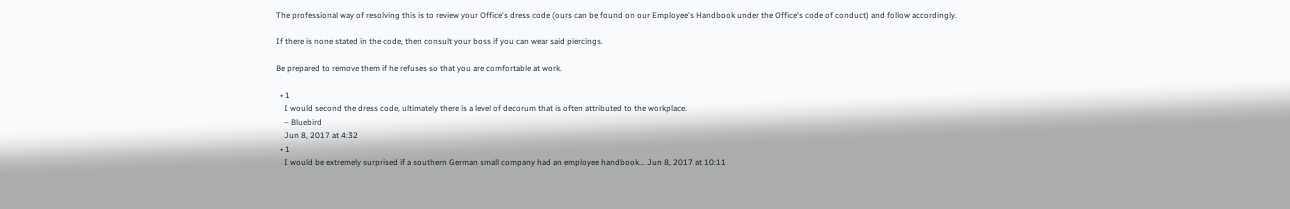The professional way of resolving this is to review your Office's dress code (ours can be found on our Employee's Handbook under the Office's code of conduct) and follow accordingly.

If there is none stated in the code, then consult your boss if you can wear said piercings.

Be prepared to remove them if he refuses so that you are comfortable at work.

  • 1
    I would second the dress code, ultimately there is a level of decorum that is often attributed to the workplace.
    – Bluebird
    Jun 8, 2017 at 4:32
  • 1
    I would be extremely surprised if a southern German small company had an employee handbook... Jun 8, 2017 at 10:11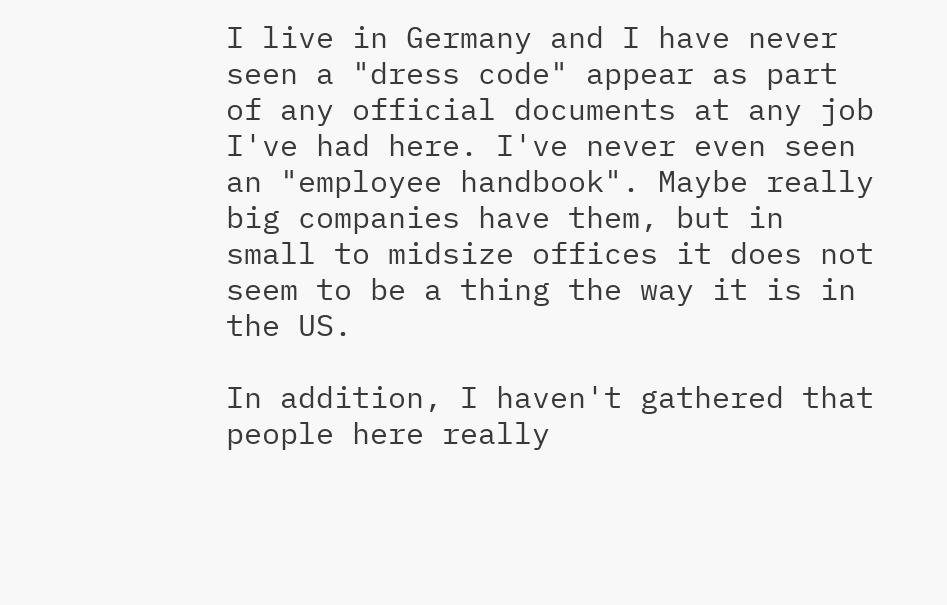I live in Germany and I have never seen a "dress code" appear as part of any official documents at any job I've had here. I've never even seen an "employee handbook". Maybe really big companies have them, but in small to midsize offices it does not seem to be a thing the way it is in the US.

In addition, I haven't gathered that people here really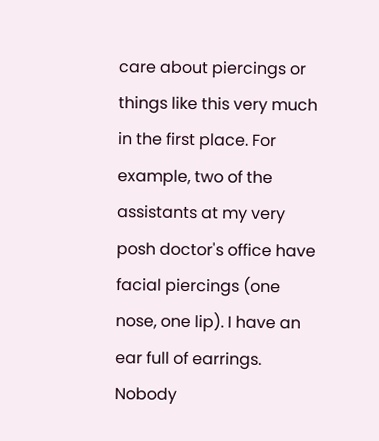care about piercings or things like this very much in the first place. For example, two of the assistants at my very posh doctor's office have facial piercings (one nose, one lip). I have an ear full of earrings. Nobody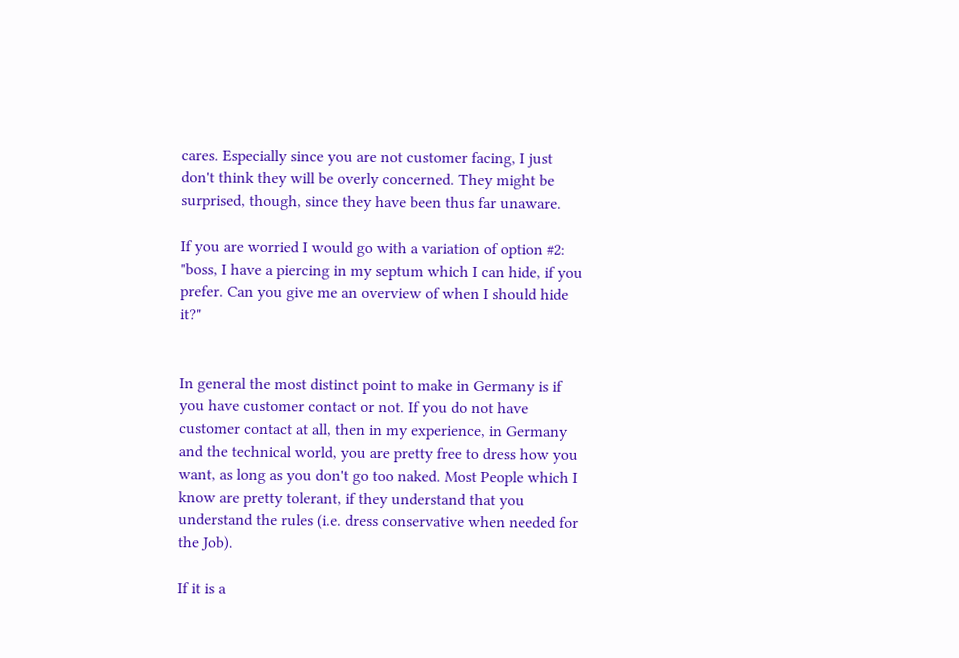cares. Especially since you are not customer facing, I just don't think they will be overly concerned. They might be surprised, though, since they have been thus far unaware.

If you are worried I would go with a variation of option #2: "boss, I have a piercing in my septum which I can hide, if you prefer. Can you give me an overview of when I should hide it?"


In general the most distinct point to make in Germany is if you have customer contact or not. If you do not have customer contact at all, then in my experience, in Germany and the technical world, you are pretty free to dress how you want, as long as you don't go too naked. Most People which I know are pretty tolerant, if they understand that you understand the rules (i.e. dress conservative when needed for the Job).

If it is a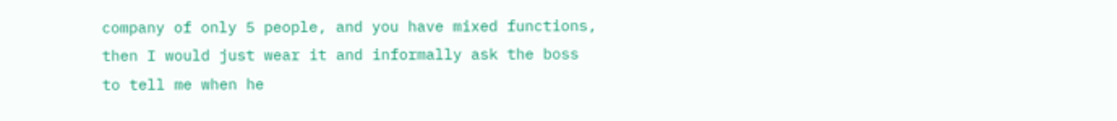company of only 5 people, and you have mixed functions, then I would just wear it and informally ask the boss to tell me when he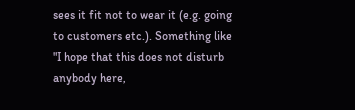sees it fit not to wear it (e.g. going to customers etc.). Something like "I hope that this does not disturb anybody here,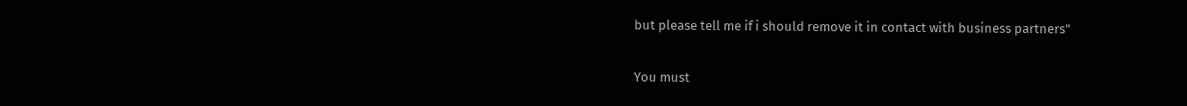but please tell me if i should remove it in contact with business partners"

You must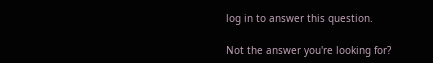log in to answer this question.

Not the answer you're looking for?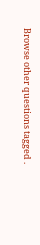Browse other questions tagged .